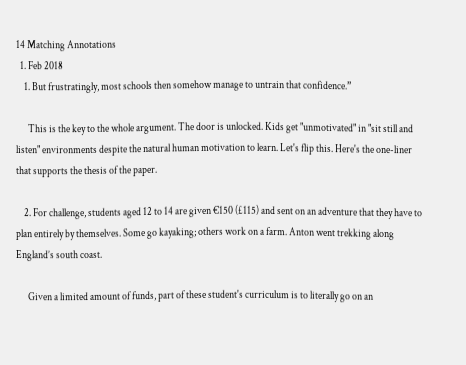14 Matching Annotations
  1. Feb 2018
    1. But frustratingly, most schools then somehow manage to untrain that confidence.”

      This is the key to the whole argument. The door is unlocked. Kids get "unmotivated" in "sit still and listen" environments despite the natural human motivation to learn. Let's flip this. Here's the one-liner that supports the thesis of the paper.

    2. For challenge, students aged 12 to 14 are given €150 (£115) and sent on an adventure that they have to plan entirely by themselves. Some go kayaking; others work on a farm. Anton went trekking along England’s south coast.

      Given a limited amount of funds, part of these student's curriculum is to literally go on an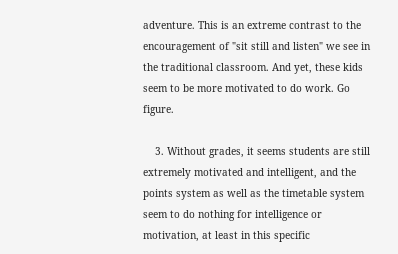adventure. This is an extreme contrast to the encouragement of "sit still and listen" we see in the traditional classroom. And yet, these kids seem to be more motivated to do work. Go figure.

    3. Without grades, it seems students are still extremely motivated and intelligent, and the points system as well as the timetable system seem to do nothing for intelligence or motivation, at least in this specific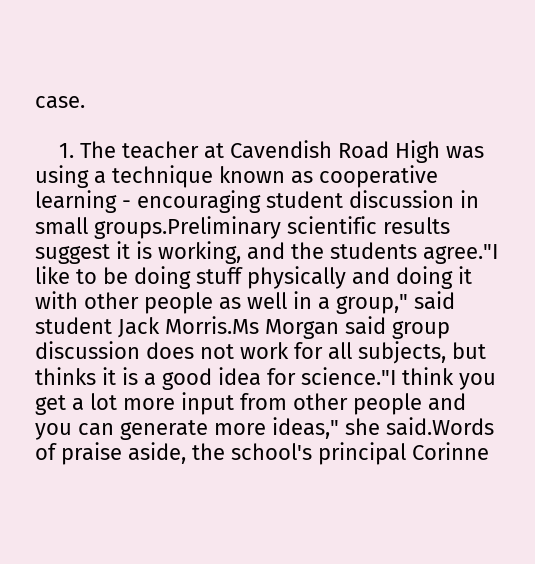case.

    1. The teacher at Cavendish Road High was using a technique known as cooperative learning - encouraging student discussion in small groups.Preliminary scientific results suggest it is working, and the students agree."I like to be doing stuff physically and doing it with other people as well in a group," said student Jack Morris.Ms Morgan said group discussion does not work for all subjects, but thinks it is a good idea for science."I think you get a lot more input from other people and you can generate more ideas," she said.Words of praise aside, the school's principal Corinne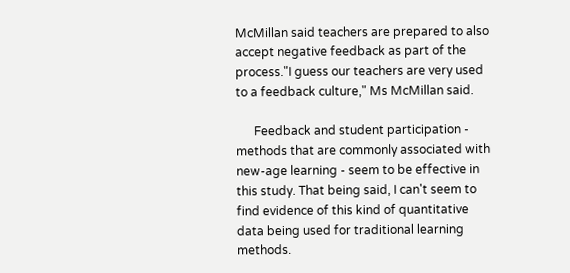McMillan said teachers are prepared to also accept negative feedback as part of the process."I guess our teachers are very used to a feedback culture," Ms McMillan said.

      Feedback and student participation - methods that are commonly associated with new-age learning - seem to be effective in this study. That being said, I can't seem to find evidence of this kind of quantitative data being used for traditional learning methods.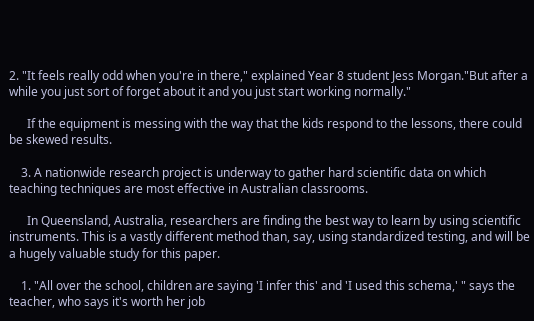2. "It feels really odd when you're in there," explained Year 8 student Jess Morgan."But after a while you just sort of forget about it and you just start working normally."

      If the equipment is messing with the way that the kids respond to the lessons, there could be skewed results.

    3. A nationwide research project is underway to gather hard scientific data on which teaching techniques are most effective in Australian classrooms.

      In Queensland, Australia, researchers are finding the best way to learn by using scientific instruments. This is a vastly different method than, say, using standardized testing, and will be a hugely valuable study for this paper.

    1. "All over the school, children are saying 'I infer this' and 'I used this schema,' " says the teacher, who says it's worth her job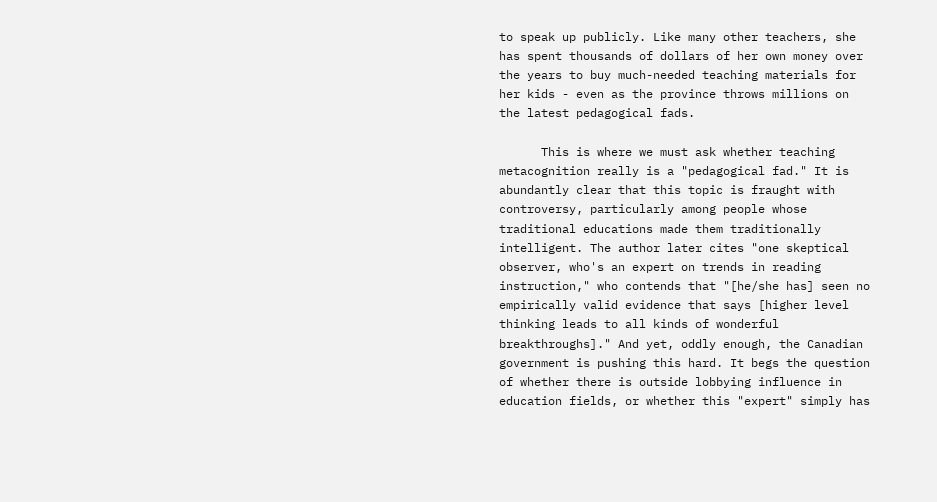to speak up publicly. Like many other teachers, she has spent thousands of dollars of her own money over the years to buy much-needed teaching materials for her kids - even as the province throws millions on the latest pedagogical fads.

      This is where we must ask whether teaching metacognition really is a "pedagogical fad." It is abundantly clear that this topic is fraught with controversy, particularly among people whose traditional educations made them traditionally intelligent. The author later cites "one skeptical observer, who's an expert on trends in reading instruction," who contends that "[he/she has] seen no empirically valid evidence that says [higher level thinking leads to all kinds of wonderful breakthroughs]." And yet, oddly enough, the Canadian government is pushing this hard. It begs the question of whether there is outside lobbying influence in education fields, or whether this "expert" simply has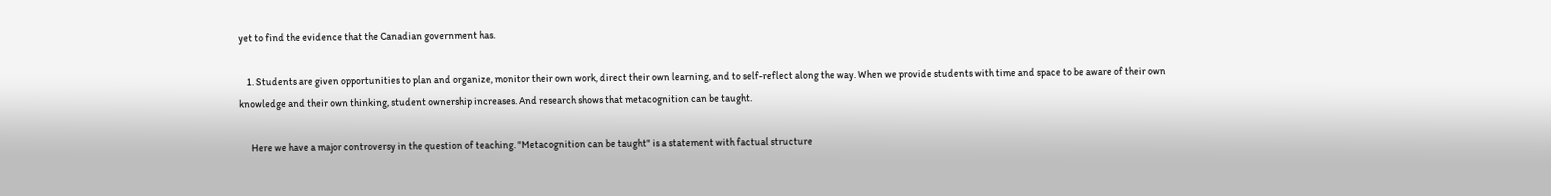yet to find the evidence that the Canadian government has.

    1. Students are given opportunities to plan and organize, monitor their own work, direct their own learning, and to self-reflect along the way. When we provide students with time and space to be aware of their own knowledge and their own thinking, student ownership increases. And research shows that metacognition can be taught.

      Here we have a major controversy in the question of teaching. "Metacognition can be taught" is a statement with factual structure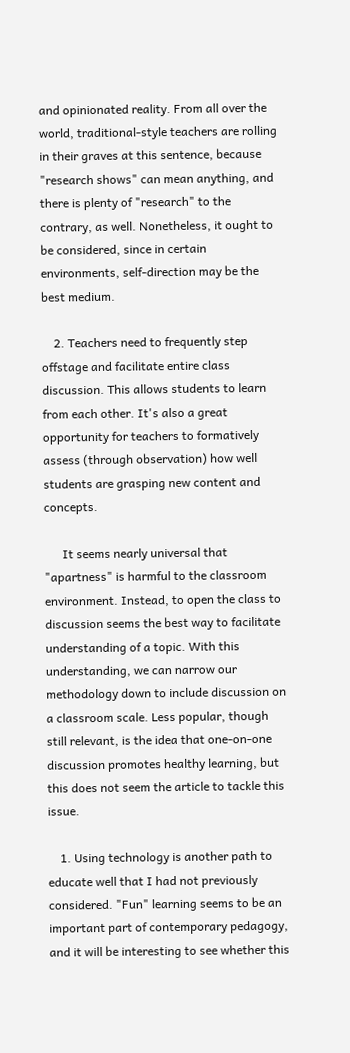and opinionated reality. From all over the world, traditional-style teachers are rolling in their graves at this sentence, because "research shows" can mean anything, and there is plenty of "research" to the contrary, as well. Nonetheless, it ought to be considered, since in certain environments, self-direction may be the best medium.

    2. Teachers need to frequently step offstage and facilitate entire class discussion. This allows students to learn from each other. It's also a great opportunity for teachers to formatively assess (through observation) how well students are grasping new content and concepts.

      It seems nearly universal that "apartness" is harmful to the classroom environment. Instead, to open the class to discussion seems the best way to facilitate understanding of a topic. With this understanding, we can narrow our methodology down to include discussion on a classroom scale. Less popular, though still relevant, is the idea that one-on-one discussion promotes healthy learning, but this does not seem the article to tackle this issue.

    1. Using technology is another path to educate well that I had not previously considered. "Fun" learning seems to be an important part of contemporary pedagogy, and it will be interesting to see whether this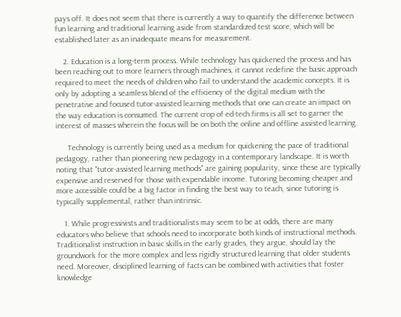pays off. It does not seem that there is currently a way to quantify the difference between fun learning and traditional learning aside from standardized test score, which will be established later as an inadequate means for measurement.

    2. Education is a long-term process. While technology has quickened the process and has been reaching out to more learners through machines, it cannot redefine the basic approach required to meet the needs of children who fail to understand the academic concepts. It is only by adopting a seamless blend of the efficiency of the digital medium with the penetrative and focused tutor-assisted learning methods that one can create an impact on the way education is consumed. The current crop of ed-tech firms is all set to garner the interest of masses wherein the focus will be on both the online and offline assisted learning.

      Technology is currently being used as a medium for quickening the pace of traditional pedagogy, rather than pioneering new pedagogy in a contemporary landscape. It is worth noting that "tutor-assisted learning methods" are gaining popularity, since these are typically expensive and reserved for those with expendable income. Tutoring becoming cheaper and more accessible could be a big factor in finding the best way to teach, since tutoring is typically supplemental, rather than intrinsic.

    1. While progressivists and traditionalists may seem to be at odds, there are many educators who believe that schools need to incorporate both kinds of instructional methods. Traditionalist instruction in basic skills in the early grades, they argue, should lay the groundwork for the more complex and less rigidly structured learning that older students need. Moreover, disciplined learning of facts can be combined with activities that foster knowledge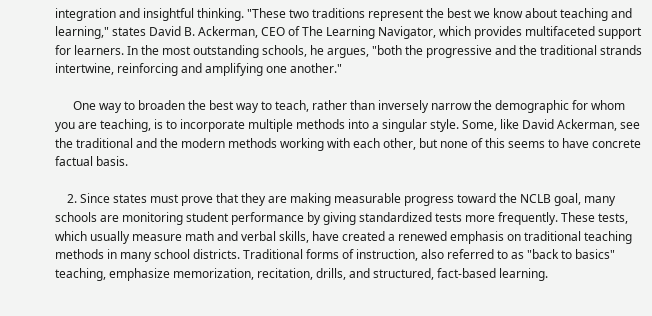integration and insightful thinking. "These two traditions represent the best we know about teaching and learning," states David B. Ackerman, CEO of The Learning Navigator, which provides multifaceted support for learners. In the most outstanding schools, he argues, "both the progressive and the traditional strands intertwine, reinforcing and amplifying one another."

      One way to broaden the best way to teach, rather than inversely narrow the demographic for whom you are teaching, is to incorporate multiple methods into a singular style. Some, like David Ackerman, see the traditional and the modern methods working with each other, but none of this seems to have concrete factual basis.

    2. Since states must prove that they are making measurable progress toward the NCLB goal, many schools are monitoring student performance by giving standardized tests more frequently. These tests, which usually measure math and verbal skills, have created a renewed emphasis on traditional teaching methods in many school districts. Traditional forms of instruction, also referred to as "back to basics" teaching, emphasize memorization, recitation, drills, and structured, fact-based learning.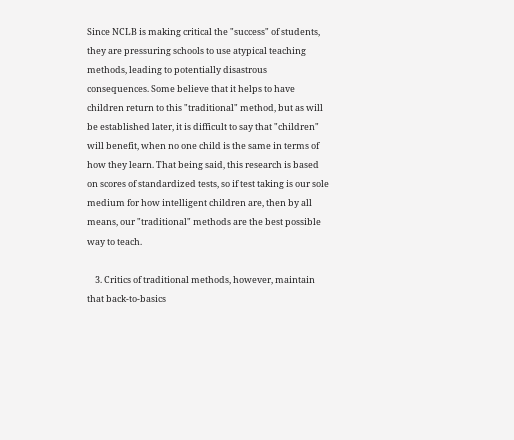Since NCLB is making critical the "success" of students, they are pressuring schools to use atypical teaching methods, leading to potentially disastrous consequences. Some believe that it helps to have children return to this "traditional" method, but as will be established later, it is difficult to say that "children" will benefit, when no one child is the same in terms of how they learn. That being said, this research is based on scores of standardized tests, so if test taking is our sole medium for how intelligent children are, then by all means, our "traditional" methods are the best possible way to teach.

    3. Critics of traditional methods, however, maintain that back-to-basics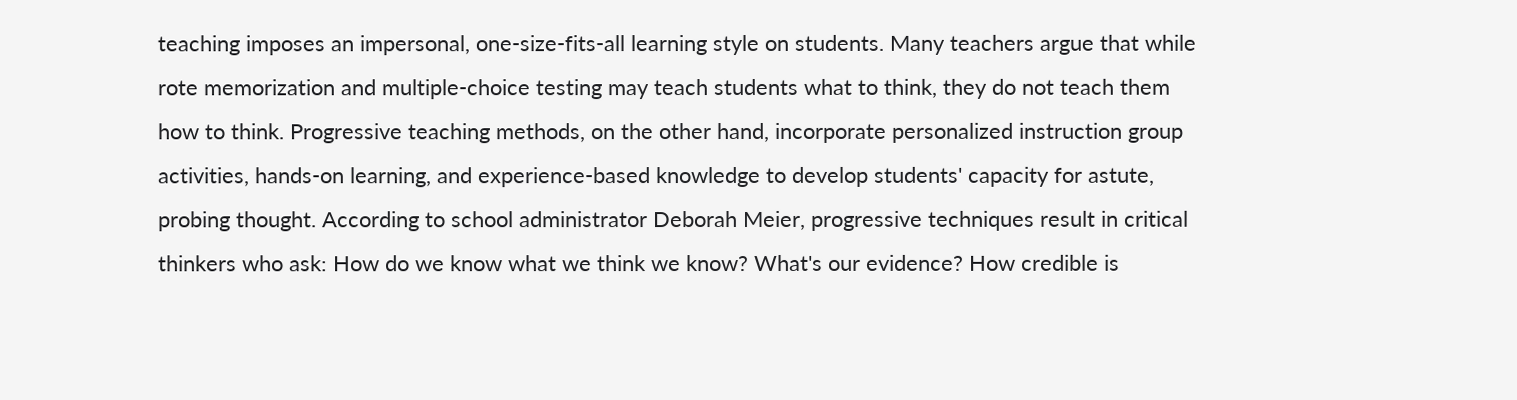teaching imposes an impersonal, one-size-fits-all learning style on students. Many teachers argue that while rote memorization and multiple-choice testing may teach students what to think, they do not teach them how to think. Progressive teaching methods, on the other hand, incorporate personalized instruction group activities, hands-on learning, and experience-based knowledge to develop students' capacity for astute, probing thought. According to school administrator Deborah Meier, progressive techniques result in critical thinkers who ask: How do we know what we think we know? What's our evidence? How credible is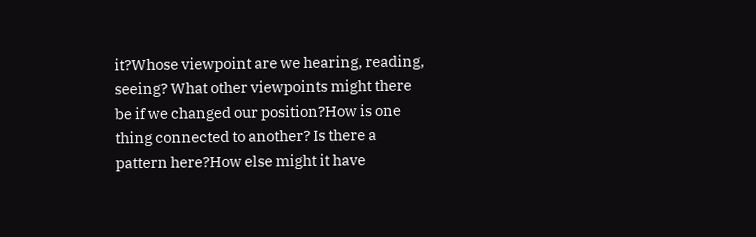it?Whose viewpoint are we hearing, reading, seeing? What other viewpoints might there be if we changed our position?How is one thing connected to another? Is there a pattern here?How else might it have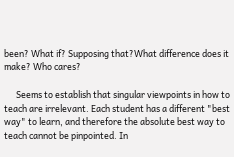been? What if? Supposing that?What difference does it make? Who cares?

      Seems to establish that singular viewpoints in how to teach are irrelevant. Each student has a different "best way" to learn, and therefore the absolute best way to teach cannot be pinpointed. In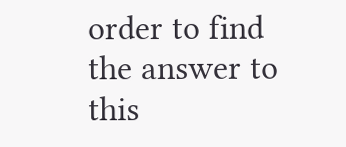order to find the answer to this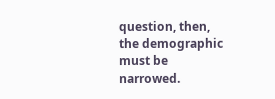question, then, the demographic must be narrowed.